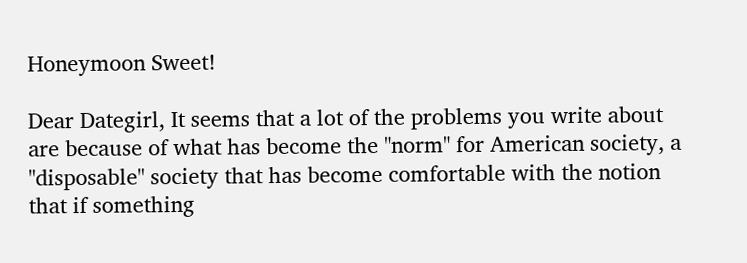Honeymoon Sweet!

Dear Dategirl, It seems that a lot of the problems you write about are because of what has become the "norm" for American society, a "disposable" society that has become comfortable with the notion that if something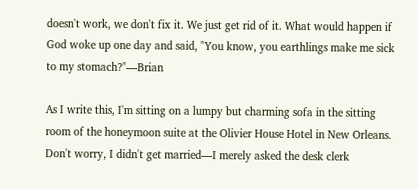doesn't work, we don't fix it. We just get rid of it. What would happen if God woke up one day and said, "You know, you earthlings make me sick to my stomach?"—Brian

As I write this, I'm sitting on a lumpy but charming sofa in the sitting room of the honeymoon suite at the Olivier House Hotel in New Orleans. Don't worry, I didn't get married—I merely asked the desk clerk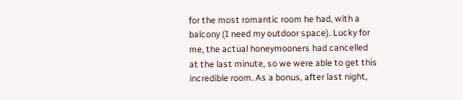for the most romantic room he had, with a balcony (I need my outdoor space). Lucky for me, the actual honeymooners had cancelled at the last minute, so we were able to get this incredible room. As a bonus, after last night,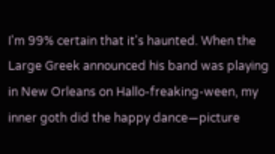I'm 99% certain that it's haunted. When the Large Greek announced his band was playing in New Orleans on Hallo-freaking-ween, my inner goth did the happy dance—picture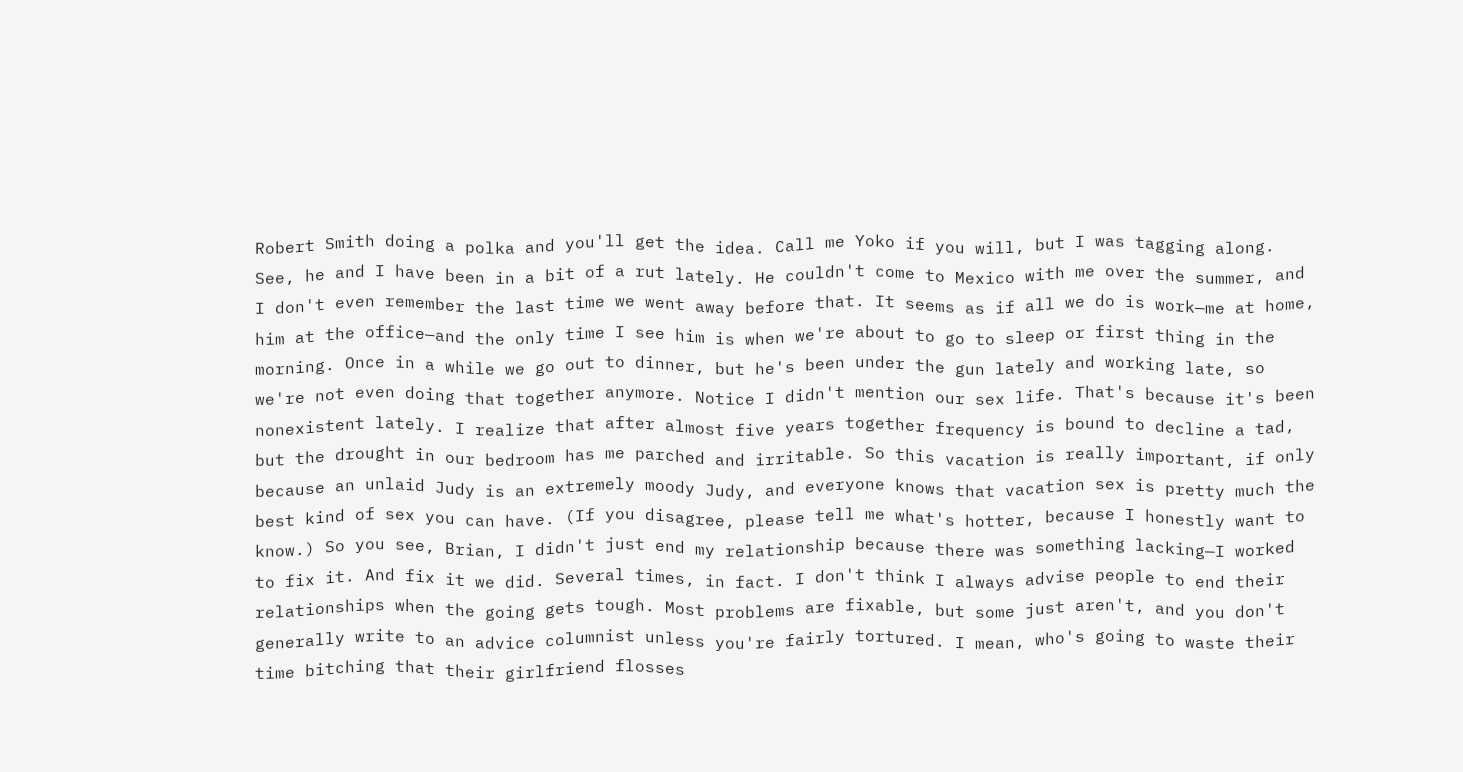Robert Smith doing a polka and you'll get the idea. Call me Yoko if you will, but I was tagging along. See, he and I have been in a bit of a rut lately. He couldn't come to Mexico with me over the summer, and I don't even remember the last time we went away before that. It seems as if all we do is work—me at home, him at the office—and the only time I see him is when we're about to go to sleep or first thing in the morning. Once in a while we go out to dinner, but he's been under the gun lately and working late, so we're not even doing that together anymore. Notice I didn't mention our sex life. That's because it's been nonexistent lately. I realize that after almost five years together frequency is bound to decline a tad, but the drought in our bedroom has me parched and irritable. So this vacation is really important, if only because an unlaid Judy is an extremely moody Judy, and everyone knows that vacation sex is pretty much the best kind of sex you can have. (If you disagree, please tell me what's hotter, because I honestly want to know.) So you see, Brian, I didn't just end my relationship because there was something lacking—I worked to fix it. And fix it we did. Several times, in fact. I don't think I always advise people to end their relationships when the going gets tough. Most problems are fixable, but some just aren't, and you don't generally write to an advice columnist unless you're fairly tortured. I mean, who's going to waste their time bitching that their girlfriend flosses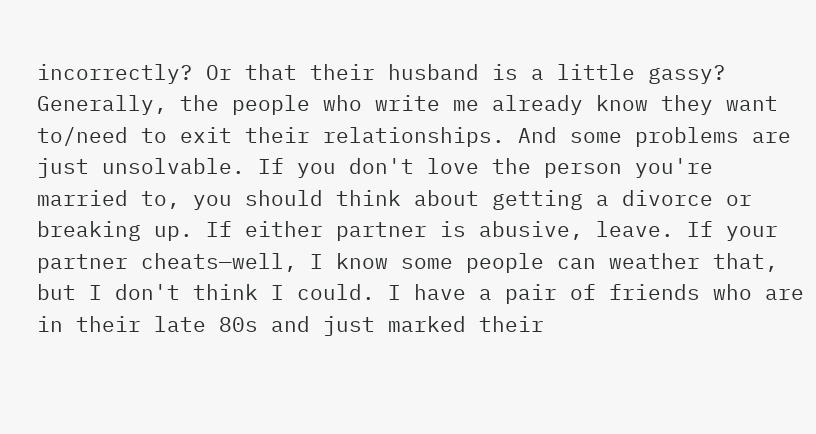incorrectly? Or that their husband is a little gassy? Generally, the people who write me already know they want to/need to exit their relationships. And some problems are just unsolvable. If you don't love the person you're married to, you should think about getting a divorce or breaking up. If either partner is abusive, leave. If your partner cheats—well, I know some people can weather that, but I don't think I could. I have a pair of friends who are in their late 80s and just marked their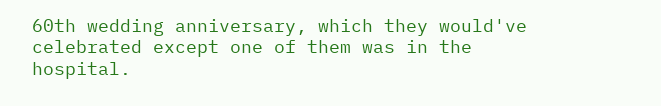60th wedding anniversary, which they would've celebrated except one of them was in the hospital.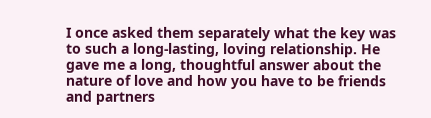I once asked them separately what the key was to such a long-lasting, loving relationship. He gave me a long, thoughtful answer about the nature of love and how you have to be friends and partners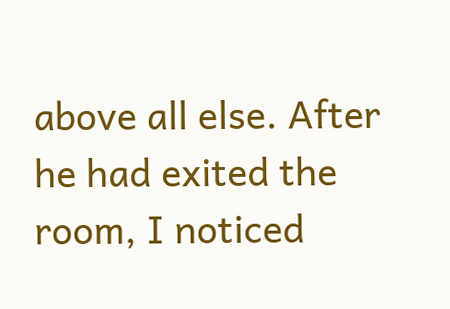above all else. After he had exited the room, I noticed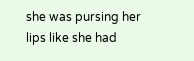she was pursing her lips like she had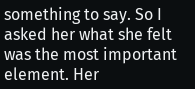something to say. So I asked her what she felt was the most important element. Her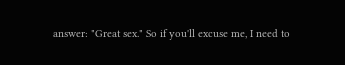answer: "Great sex." So if you'll excuse me, I need to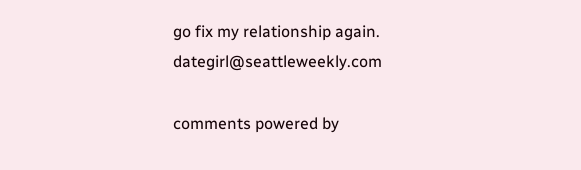go fix my relationship again. dategirl@seattleweekly.com

comments powered by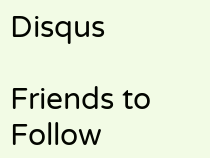Disqus

Friends to Follow